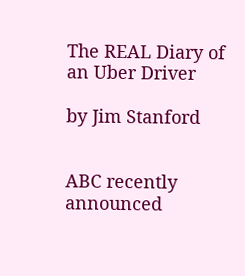The REAL Diary of an Uber Driver

by Jim Stanford


ABC recently announced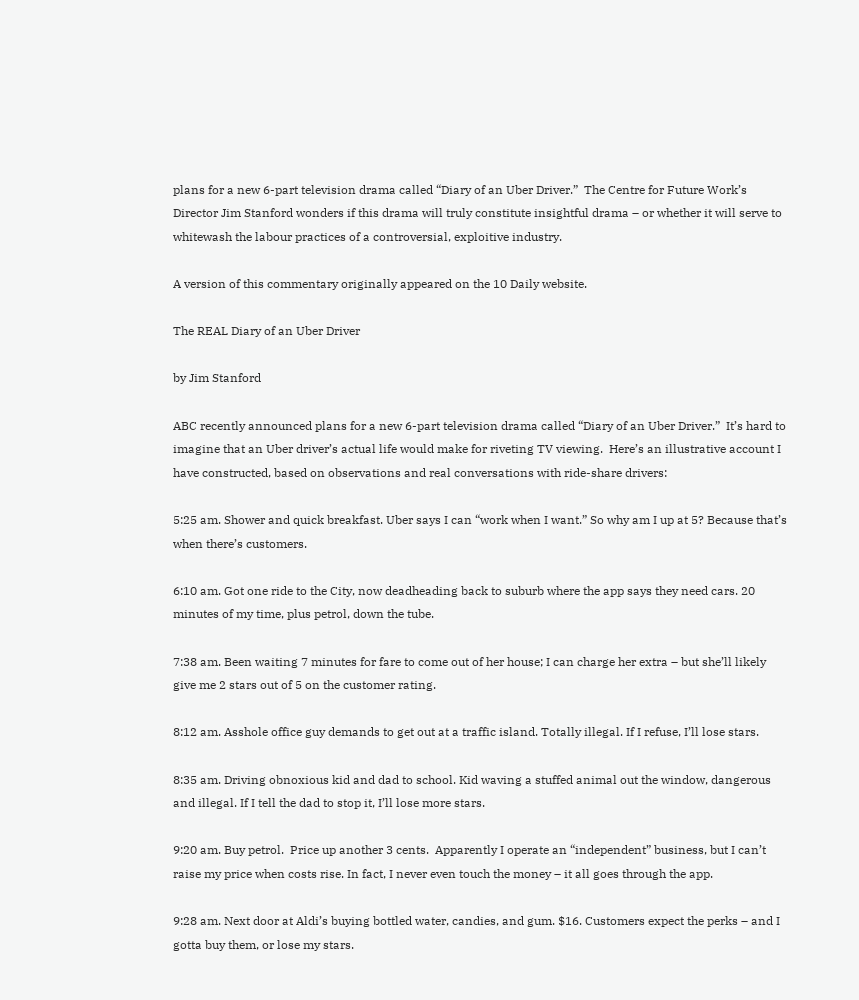plans for a new 6-part television drama called “Diary of an Uber Driver.”  The Centre for Future Work’s Director Jim Stanford wonders if this drama will truly constitute insightful drama – or whether it will serve to whitewash the labour practices of a controversial, exploitive industry.

A version of this commentary originally appeared on the 10 Daily website.

The REAL Diary of an Uber Driver

by Jim Stanford

ABC recently announced plans for a new 6-part television drama called “Diary of an Uber Driver.”  It’s hard to imagine that an Uber driver’s actual life would make for riveting TV viewing.  Here’s an illustrative account I have constructed, based on observations and real conversations with ride-share drivers:

5:25 am. Shower and quick breakfast. Uber says I can “work when I want.” So why am I up at 5? Because that’s when there’s customers.

6:10 am. Got one ride to the City, now deadheading back to suburb where the app says they need cars. 20 minutes of my time, plus petrol, down the tube.

7:38 am. Been waiting 7 minutes for fare to come out of her house; I can charge her extra – but she’ll likely give me 2 stars out of 5 on the customer rating.

8:12 am. Asshole office guy demands to get out at a traffic island. Totally illegal. If I refuse, I’ll lose stars.

8:35 am. Driving obnoxious kid and dad to school. Kid waving a stuffed animal out the window, dangerous and illegal. If I tell the dad to stop it, I’ll lose more stars.

9:20 am. Buy petrol.  Price up another 3 cents.  Apparently I operate an “independent” business, but I can’t raise my price when costs rise. In fact, I never even touch the money – it all goes through the app.

9:28 am. Next door at Aldi’s buying bottled water, candies, and gum. $16. Customers expect the perks – and I gotta buy them, or lose my stars.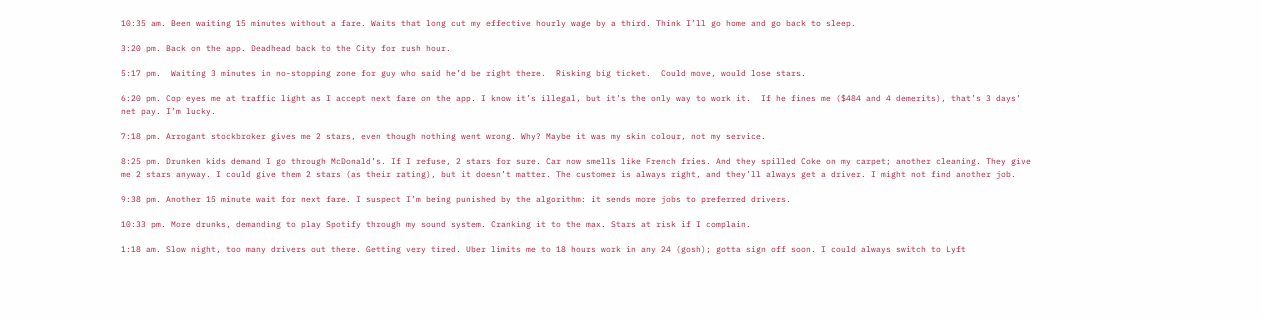10:35 am. Been waiting 15 minutes without a fare. Waits that long cut my effective hourly wage by a third. Think I’ll go home and go back to sleep.

3:20 pm. Back on the app. Deadhead back to the City for rush hour.

5:17 pm.  Waiting 3 minutes in no-stopping zone for guy who said he’d be right there.  Risking big ticket.  Could move, would lose stars.

6:20 pm. Cop eyes me at traffic light as I accept next fare on the app. I know it’s illegal, but it’s the only way to work it.  If he fines me ($484 and 4 demerits), that’s 3 days’ net pay. I’m lucky.

7:18 pm. Arrogant stockbroker gives me 2 stars, even though nothing went wrong. Why? Maybe it was my skin colour, not my service.

8:25 pm. Drunken kids demand I go through McDonald’s. If I refuse, 2 stars for sure. Car now smells like French fries. And they spilled Coke on my carpet; another cleaning. They give me 2 stars anyway. I could give them 2 stars (as their rating), but it doesn’t matter. The customer is always right, and they’ll always get a driver. I might not find another job.

9:38 pm. Another 15 minute wait for next fare. I suspect I’m being punished by the algorithm: it sends more jobs to preferred drivers.

10:33 pm. More drunks, demanding to play Spotify through my sound system. Cranking it to the max. Stars at risk if I complain.

1:18 am. Slow night, too many drivers out there. Getting very tired. Uber limits me to 18 hours work in any 24 (gosh); gotta sign off soon. I could always switch to Lyft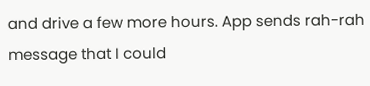and drive a few more hours. App sends rah-rah message that I could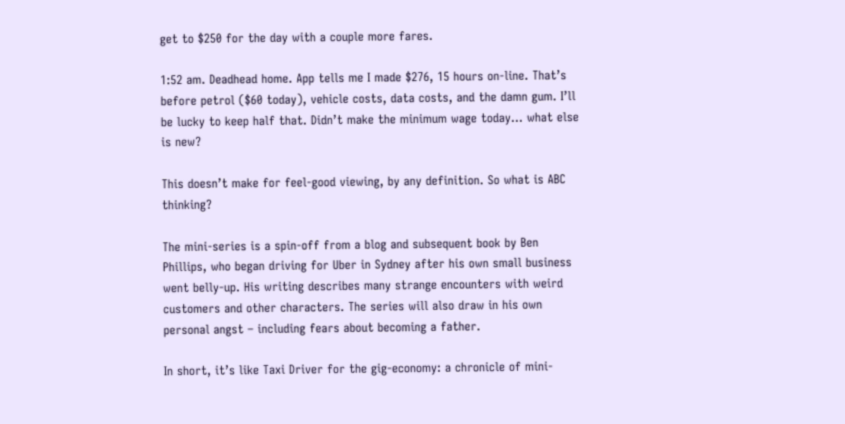get to $250 for the day with a couple more fares.

1:52 am. Deadhead home. App tells me I made $276, 15 hours on-line. That’s before petrol ($60 today), vehicle costs, data costs, and the damn gum. I’ll be lucky to keep half that. Didn’t make the minimum wage today… what else is new?

This doesn’t make for feel-good viewing, by any definition. So what is ABC thinking?

The mini-series is a spin-off from a blog and subsequent book by Ben Phillips, who began driving for Uber in Sydney after his own small business went belly-up. His writing describes many strange encounters with weird customers and other characters. The series will also draw in his own personal angst – including fears about becoming a father.

In short, it’s like Taxi Driver for the gig-economy: a chronicle of mini-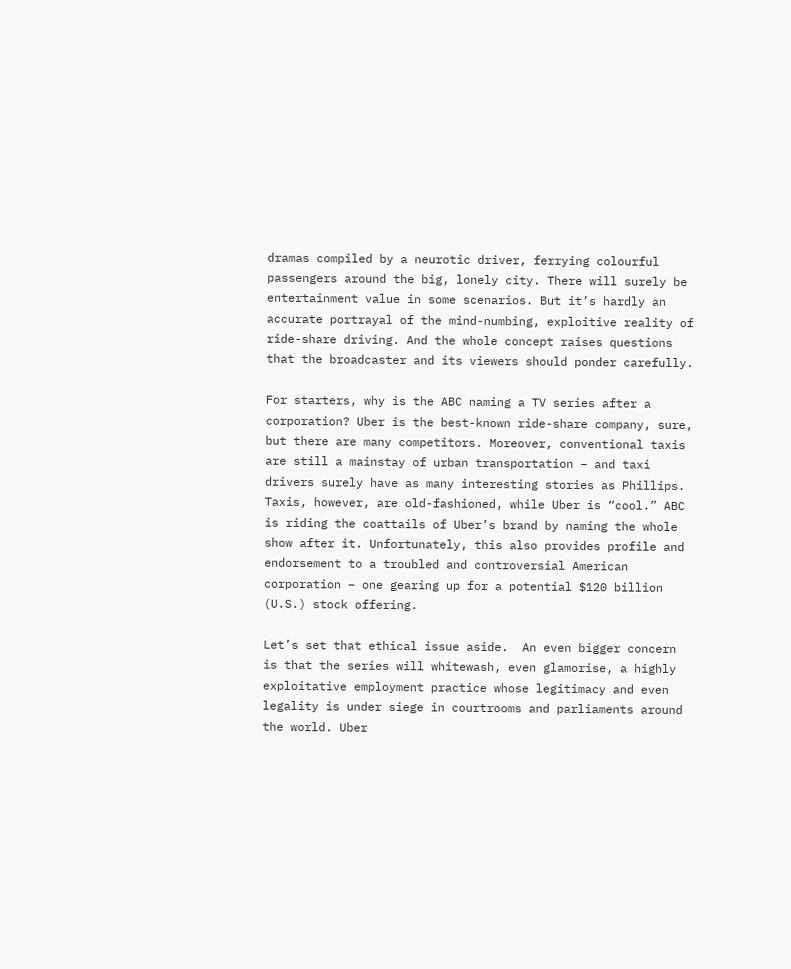dramas compiled by a neurotic driver, ferrying colourful passengers around the big, lonely city. There will surely be entertainment value in some scenarios. But it’s hardly an accurate portrayal of the mind-numbing, exploitive reality of ride-share driving. And the whole concept raises questions that the broadcaster and its viewers should ponder carefully.

For starters, why is the ABC naming a TV series after a corporation? Uber is the best-known ride-share company, sure, but there are many competitors. Moreover, conventional taxis are still a mainstay of urban transportation – and taxi drivers surely have as many interesting stories as Phillips. Taxis, however, are old-fashioned, while Uber is “cool.” ABC is riding the coattails of Uber’s brand by naming the whole show after it. Unfortunately, this also provides profile and endorsement to a troubled and controversial American corporation – one gearing up for a potential $120 billion (U.S.) stock offering.

Let’s set that ethical issue aside.  An even bigger concern is that the series will whitewash, even glamorise, a highly exploitative employment practice whose legitimacy and even legality is under siege in courtrooms and parliaments around the world. Uber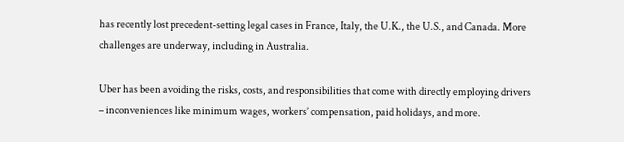has recently lost precedent-setting legal cases in France, Italy, the U.K., the U.S., and Canada. More challenges are underway, including in Australia.

Uber has been avoiding the risks, costs, and responsibilities that come with directly employing drivers – inconveniences like minimum wages, workers’ compensation, paid holidays, and more.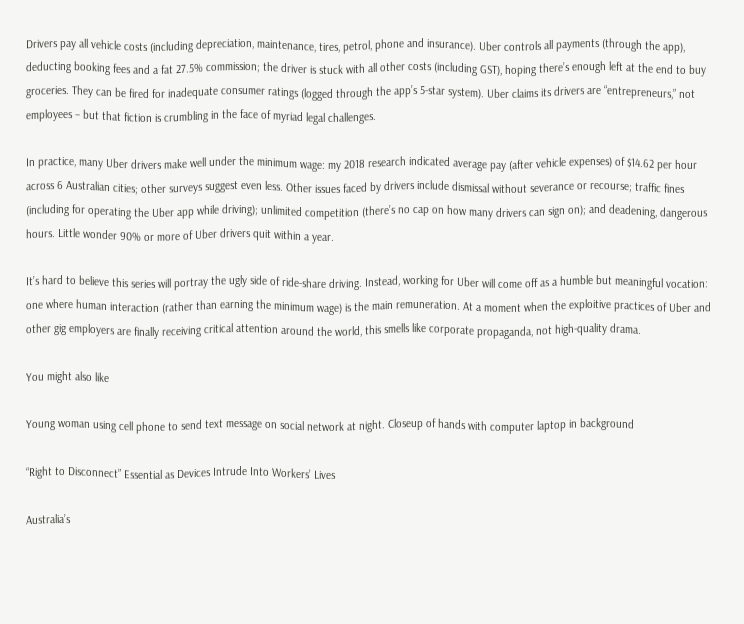Drivers pay all vehicle costs (including depreciation, maintenance, tires, petrol, phone and insurance). Uber controls all payments (through the app), deducting booking fees and a fat 27.5% commission; the driver is stuck with all other costs (including GST), hoping there’s enough left at the end to buy groceries. They can be fired for inadequate consumer ratings (logged through the app’s 5-star system). Uber claims its drivers are “entrepreneurs,” not employees – but that fiction is crumbling in the face of myriad legal challenges.

In practice, many Uber drivers make well under the minimum wage: my 2018 research indicated average pay (after vehicle expenses) of $14.62 per hour across 6 Australian cities; other surveys suggest even less. Other issues faced by drivers include dismissal without severance or recourse; traffic fines (including for operating the Uber app while driving); unlimited competition (there’s no cap on how many drivers can sign on); and deadening, dangerous hours. Little wonder 90% or more of Uber drivers quit within a year.

It’s hard to believe this series will portray the ugly side of ride-share driving. Instead, working for Uber will come off as a humble but meaningful vocation: one where human interaction (rather than earning the minimum wage) is the main remuneration. At a moment when the exploitive practices of Uber and other gig employers are finally receiving critical attention around the world, this smells like corporate propaganda, not high-quality drama.

You might also like

Young woman using cell phone to send text message on social network at night. Closeup of hands with computer laptop in background

“Right to Disconnect” Essential as Devices Intrude Into Workers’ Lives

Australia’s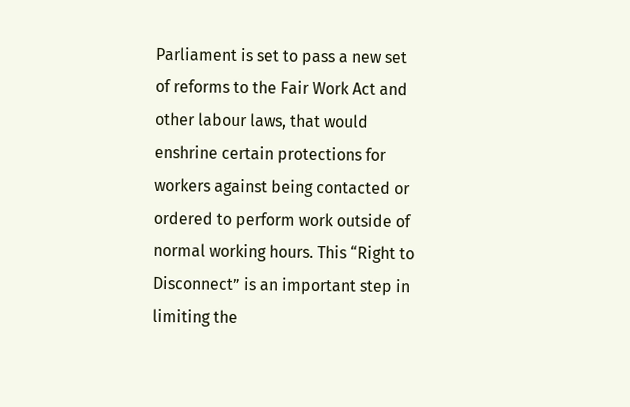Parliament is set to pass a new set of reforms to the Fair Work Act and other labour laws, that would enshrine certain protections for workers against being contacted or ordered to perform work outside of normal working hours. This “Right to Disconnect” is an important step in limiting the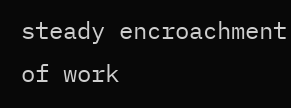steady encroachment of work